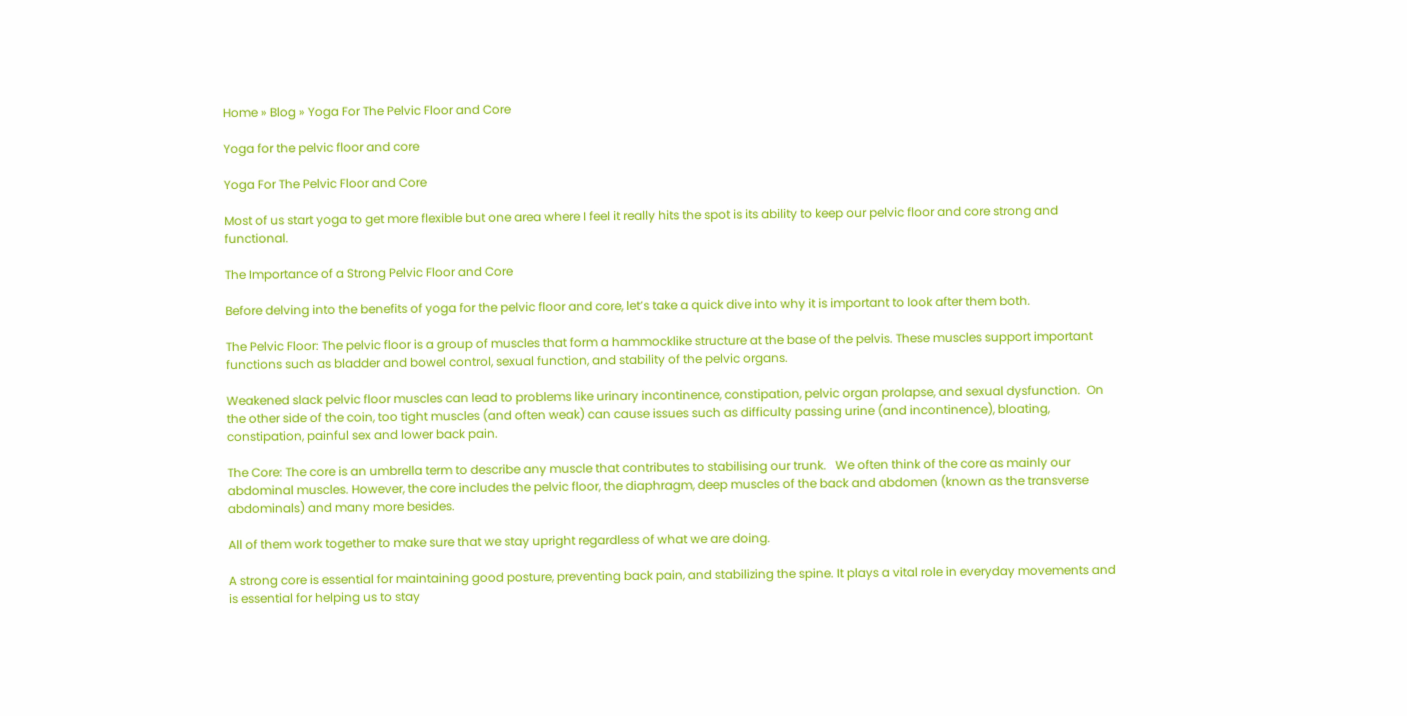Home » Blog » Yoga For The Pelvic Floor and Core

Yoga for the pelvic floor and core

Yoga For The Pelvic Floor and Core

Most of us start yoga to get more flexible but one area where I feel it really hits the spot is its ability to keep our pelvic floor and core strong and functional.

The Importance of a Strong Pelvic Floor and Core

Before delving into the benefits of yoga for the pelvic floor and core, let’s take a quick dive into why it is important to look after them both.

The Pelvic Floor: The pelvic floor is a group of muscles that form a hammocklike structure at the base of the pelvis. These muscles support important functions such as bladder and bowel control, sexual function, and stability of the pelvic organs.

Weakened slack pelvic floor muscles can lead to problems like urinary incontinence, constipation, pelvic organ prolapse, and sexual dysfunction.  On the other side of the coin, too tight muscles (and often weak) can cause issues such as difficulty passing urine (and incontinence), bloating, constipation, painful sex and lower back pain.

The Core: The core is an umbrella term to describe any muscle that contributes to stabilising our trunk.   We often think of the core as mainly our abdominal muscles. However, the core includes the pelvic floor, the diaphragm, deep muscles of the back and abdomen (known as the transverse abdominals) and many more besides.

All of them work together to make sure that we stay upright regardless of what we are doing.

A strong core is essential for maintaining good posture, preventing back pain, and stabilizing the spine. It plays a vital role in everyday movements and is essential for helping us to stay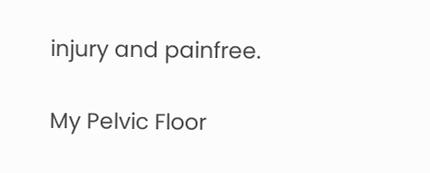injury and painfree.

My Pelvic Floor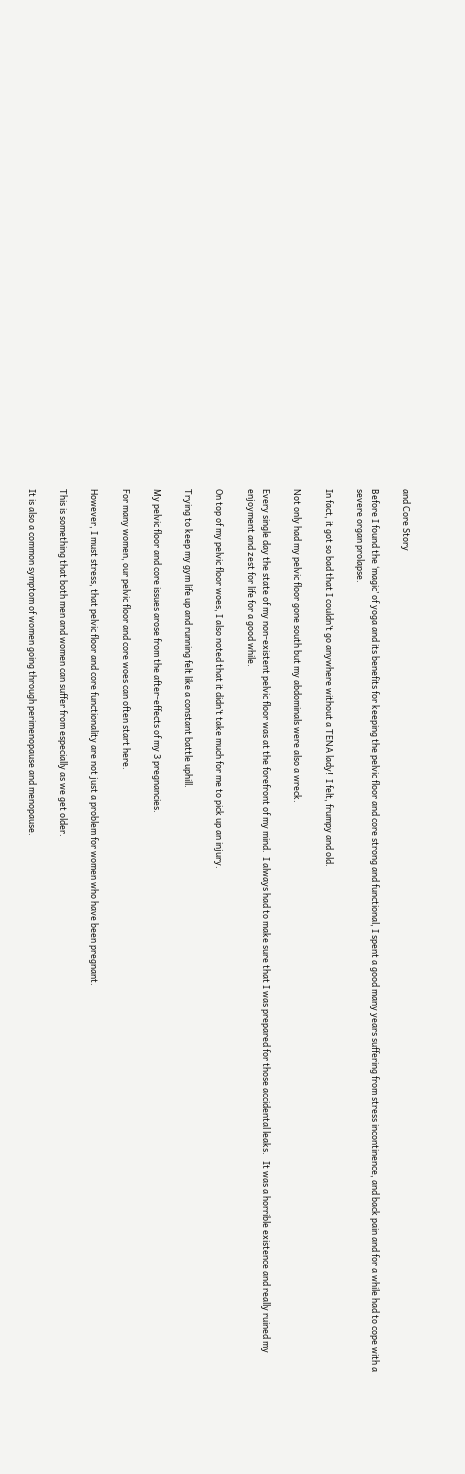and Core Story

Before I found the ‘magic’ of yoga and its benefits for keeping the pelvic floor and core strong and functional, I spent a good many years suffering from stress incontinence, and back pain and for a while had to cope with a severe organ prolapse.

In fact, it got so bad that I couldn’t go anywhere without a TENA lady!  I felt, frumpy and old.

Not only had my pelvic floor gone south but my abdominals were also a wreck.

Every single day the state of my non-existent pelvic floor was at the forefront of my mind.  I always had to make sure that I was prepared for those accidental leaks.   It was a horrible existence and really ruined my enjoyment and zest for life for a good while.

On top of my pelvic floor woes, I also noted that it didn’t take much for me to pick up an injury.

Trying to keep my gym life up and running felt like a constant battle uphill.

My pelvic floor and core issues arose from the after-effects of my 3 pregnancies.

For many women, our pelvic floor and core woes can often start here.

However, I must stress, that pelvic floor and core functionality are not just a problem for women who have been pregnant.

This is something that both men and women can suffer from especially as we get older.

It is also a common symptom of women going through perimenopause and menopause.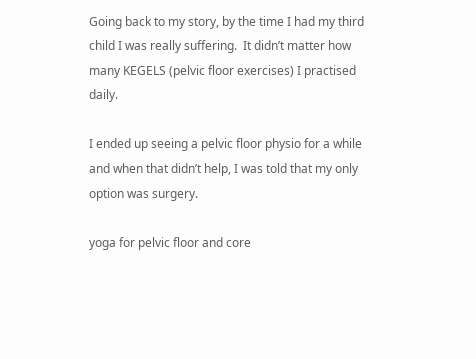Going back to my story, by the time I had my third child I was really suffering.  It didn’t matter how many KEGELS (pelvic floor exercises) I practised daily.

I ended up seeing a pelvic floor physio for a while and when that didn’t help, I was told that my only option was surgery.

yoga for pelvic floor and core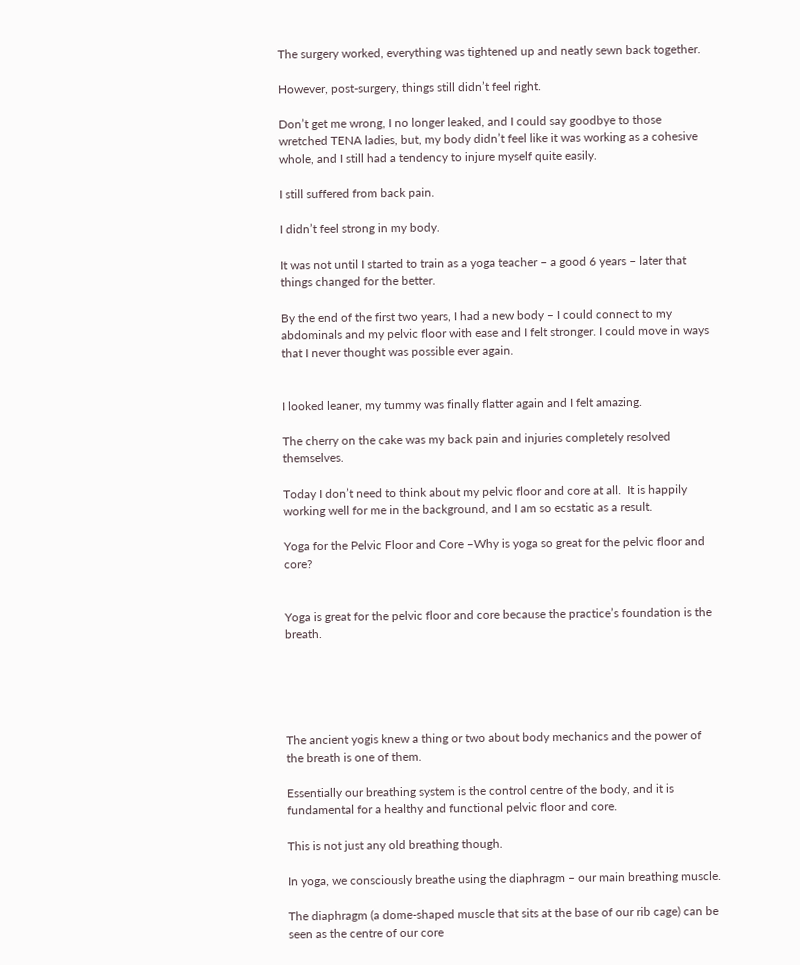The surgery worked, everything was tightened up and neatly sewn back together.

However, post-surgery, things still didn’t feel right.

Don’t get me wrong, I no longer leaked, and I could say goodbye to those wretched TENA ladies, but, my body didn’t feel like it was working as a cohesive whole, and I still had a tendency to injure myself quite easily.

I still suffered from back pain.

I didn’t feel strong in my body.

It was not until I started to train as a yoga teacher – a good 6 years – later that things changed for the better.

By the end of the first two years, I had a new body – I could connect to my abdominals and my pelvic floor with ease and I felt stronger. I could move in ways that I never thought was possible ever again.


I looked leaner, my tummy was finally flatter again and I felt amazing.

The cherry on the cake was my back pain and injuries completely resolved themselves.

Today I don’t need to think about my pelvic floor and core at all.  It is happily working well for me in the background, and I am so ecstatic as a result.

Yoga for the Pelvic Floor and Core –Why is yoga so great for the pelvic floor and core?


Yoga is great for the pelvic floor and core because the practice’s foundation is the breath.





The ancient yogis knew a thing or two about body mechanics and the power of the breath is one of them.

Essentially our breathing system is the control centre of the body, and it is fundamental for a healthy and functional pelvic floor and core.

This is not just any old breathing though.

In yoga, we consciously breathe using the diaphragm – our main breathing muscle.

The diaphragm (a dome-shaped muscle that sits at the base of our rib cage) can be seen as the centre of our core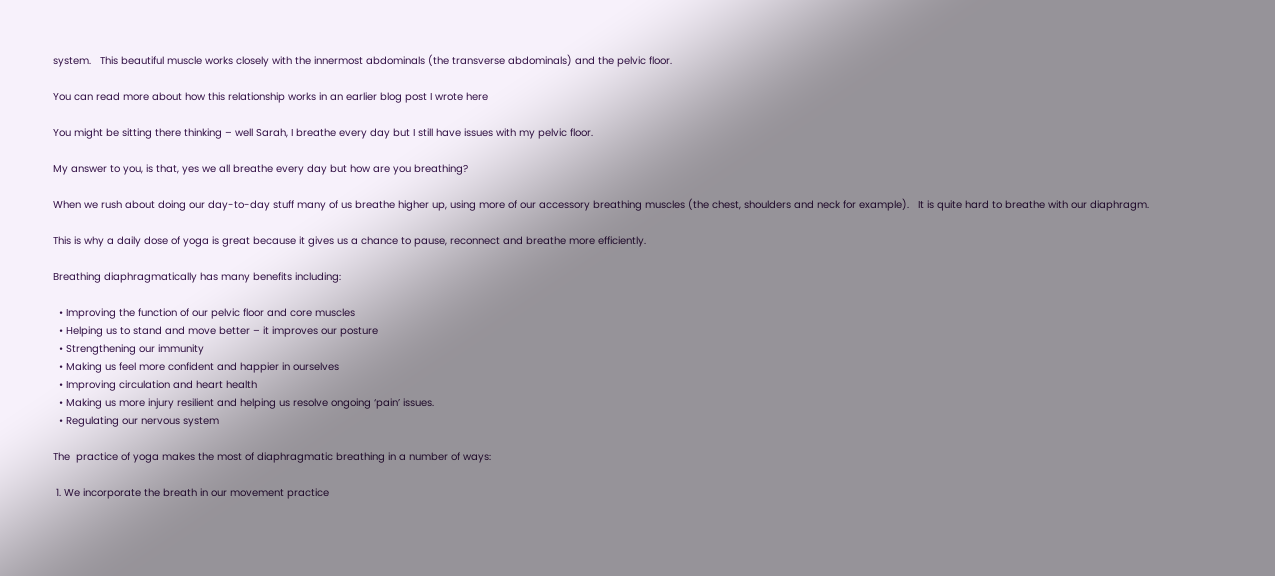system.   This beautiful muscle works closely with the innermost abdominals (the transverse abdominals) and the pelvic floor.

You can read more about how this relationship works in an earlier blog post I wrote here

You might be sitting there thinking – well Sarah, I breathe every day but I still have issues with my pelvic floor.

My answer to you, is that, yes we all breathe every day but how are you breathing?

When we rush about doing our day-to-day stuff many of us breathe higher up, using more of our accessory breathing muscles (the chest, shoulders and neck for example).   It is quite hard to breathe with our diaphragm.

This is why a daily dose of yoga is great because it gives us a chance to pause, reconnect and breathe more efficiently.

Breathing diaphragmatically has many benefits including:

  • Improving the function of our pelvic floor and core muscles
  • Helping us to stand and move better – it improves our posture
  • Strengthening our immunity
  • Making us feel more confident and happier in ourselves
  • Improving circulation and heart health
  • Making us more injury resilient and helping us resolve ongoing ‘pain’ issues.
  • Regulating our nervous system

The  practice of yoga makes the most of diaphragmatic breathing in a number of ways:

 1. We incorporate the breath in our movement practice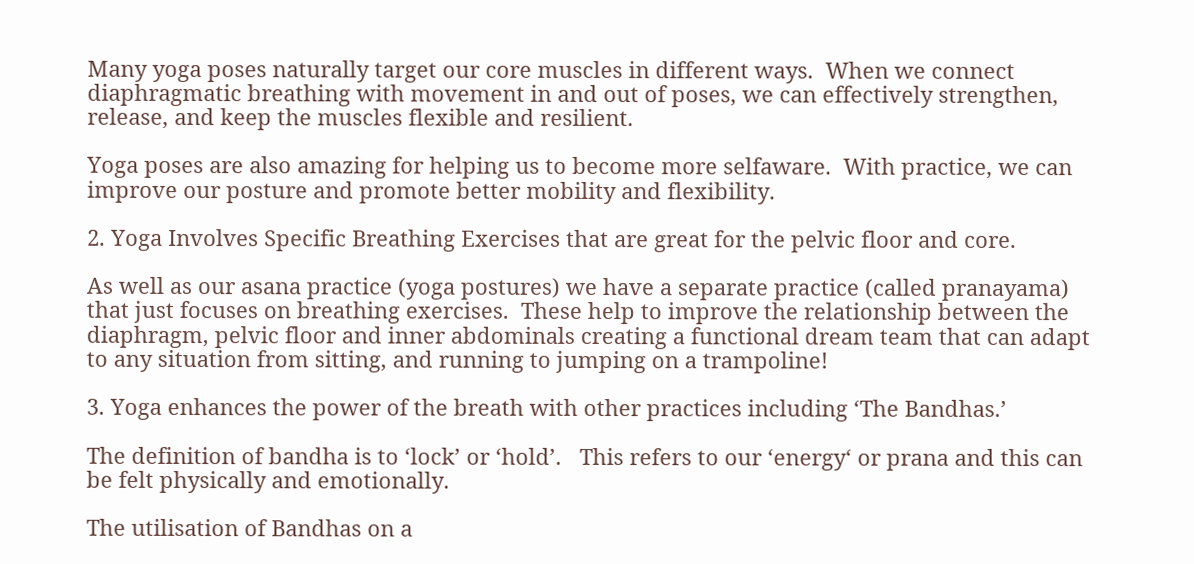Many yoga poses naturally target our core muscles in different ways.  When we connect diaphragmatic breathing with movement in and out of poses, we can effectively strengthen, release, and keep the muscles flexible and resilient.

Yoga poses are also amazing for helping us to become more selfaware.  With practice, we can improve our posture and promote better mobility and flexibility.

2. Yoga Involves Specific Breathing Exercises that are great for the pelvic floor and core.

As well as our asana practice (yoga postures) we have a separate practice (called pranayama) that just focuses on breathing exercises.  These help to improve the relationship between the diaphragm, pelvic floor and inner abdominals creating a functional dream team that can adapt to any situation from sitting, and running to jumping on a trampoline!

3. Yoga enhances the power of the breath with other practices including ‘The Bandhas.’

The definition of bandha is to ‘lock’ or ‘hold’.   This refers to our ‘energy‘ or prana and this can be felt physically and emotionally.

The utilisation of Bandhas on a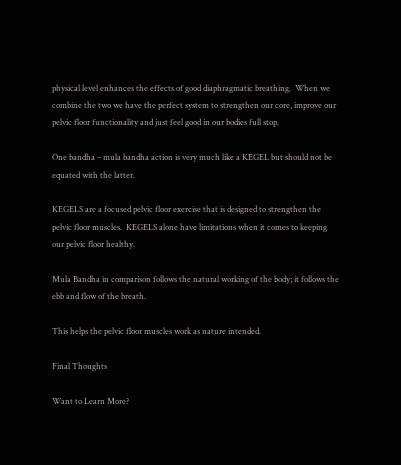physical level enhances the effects of good diaphragmatic breathing.  When we combine the two we have the perfect system to strengthen our core, improve our pelvic floor functionality and just feel good in our bodies full stop.

One bandha – mula bandha action is very much like a KEGEL but should not be equated with the latter.

KEGELS are a focused pelvic floor exercise that is designed to strengthen the pelvic floor muscles.  KEGELS alone have limitations when it comes to keeping our pelvic floor healthy.

Mula Bandha in comparison follows the natural working of the body; it follows the ebb and flow of the breath.

This helps the pelvic floor muscles work as nature intended.

Final Thoughts

Want to Learn More?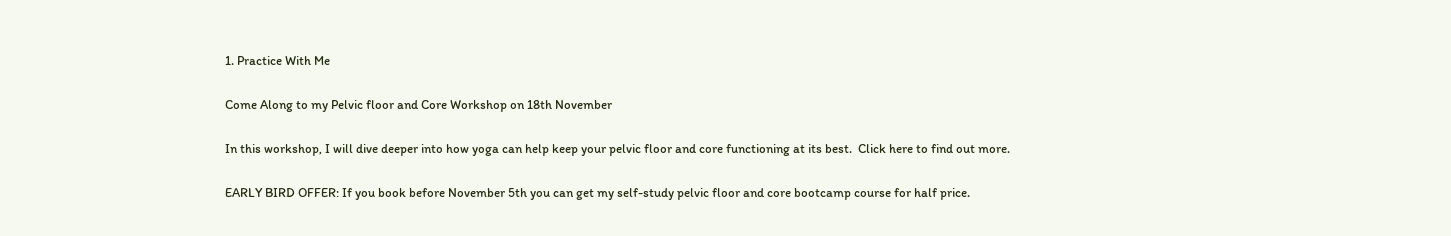1. Practice With Me

Come Along to my Pelvic floor and Core Workshop on 18th November

In this workshop, I will dive deeper into how yoga can help keep your pelvic floor and core functioning at its best.  Click here to find out more.

EARLY BIRD OFFER: If you book before November 5th you can get my self-study pelvic floor and core bootcamp course for half price.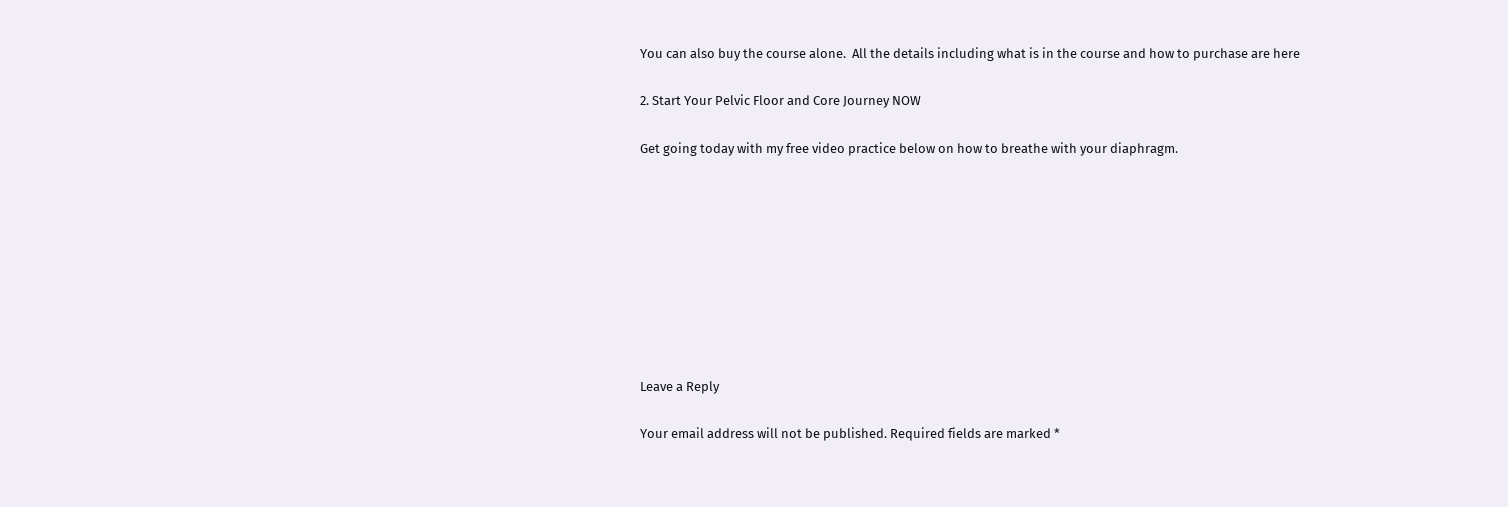You can also buy the course alone.  All the details including what is in the course and how to purchase are here

2. Start Your Pelvic Floor and Core Journey NOW

Get going today with my free video practice below on how to breathe with your diaphragm.









Leave a Reply

Your email address will not be published. Required fields are marked *